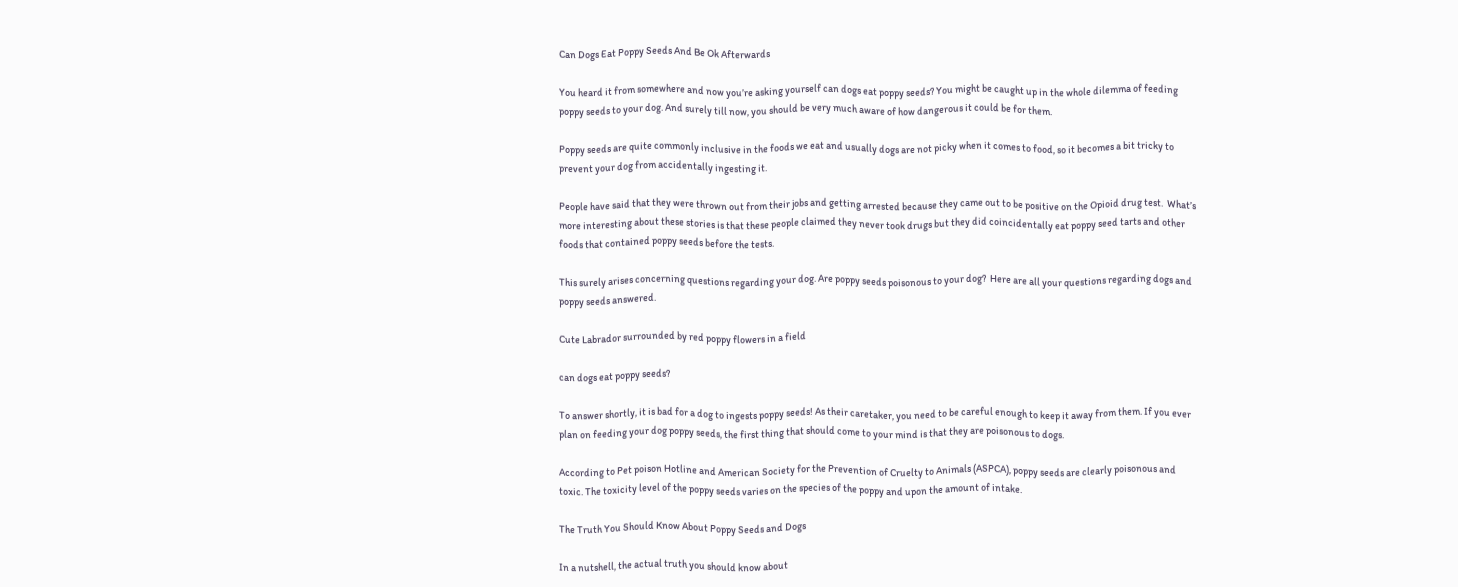Can Dogs Eat Poppy Seeds And Be Ok Afterwards

You heard it from somewhere and now you’re asking yourself can dogs eat poppy seeds? You might be caught up in the whole dilemma of feeding poppy seeds to your dog. And surely till now, you should be very much aware of how dangerous it could be for them.

Poppy seeds are quite commonly inclusive in the foods we eat and usually dogs are not picky when it comes to food, so it becomes a bit tricky to prevent your dog from accidentally ingesting it.

People have said that they were thrown out from their jobs and getting arrested because they came out to be positive on the Opioid drug test.  What’s more interesting about these stories is that these people claimed they never took drugs but they did coincidentally eat poppy seed tarts and other foods that contained poppy seeds before the tests.

This surely arises concerning questions regarding your dog. Are poppy seeds poisonous to your dog?  Here are all your questions regarding dogs and poppy seeds answered.

Cute Labrador surrounded by red poppy flowers in a field

can dogs eat poppy seeds?

To answer shortly, it is bad for a dog to ingests poppy seeds! As their caretaker, you need to be careful enough to keep it away from them. If you ever plan on feeding your dog poppy seeds, the first thing that should come to your mind is that they are poisonous to dogs.

According to Pet poison Hotline and American Society for the Prevention of Cruelty to Animals (ASPCA), poppy seeds are clearly poisonous and toxic. The toxicity level of the poppy seeds varies on the species of the poppy and upon the amount of intake.

The Truth You Should Know About Poppy Seeds and Dogs

In a nutshell, the actual truth you should know about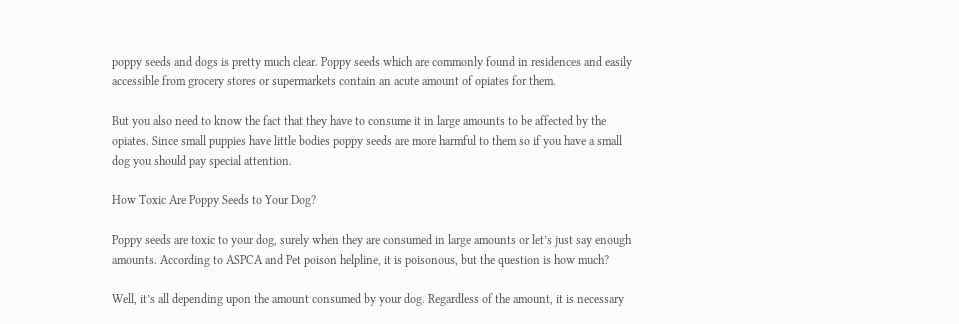poppy seeds and dogs is pretty much clear. Poppy seeds which are commonly found in residences and easily accessible from grocery stores or supermarkets contain an acute amount of opiates for them.

But you also need to know the fact that they have to consume it in large amounts to be affected by the opiates. Since small puppies have little bodies poppy seeds are more harmful to them so if you have a small dog you should pay special attention.

How Toxic Are Poppy Seeds to Your Dog?

Poppy seeds are toxic to your dog, surely when they are consumed in large amounts or let’s just say enough amounts. According to ASPCA and Pet poison helpline, it is poisonous, but the question is how much?

Well, it’s all depending upon the amount consumed by your dog. Regardless of the amount, it is necessary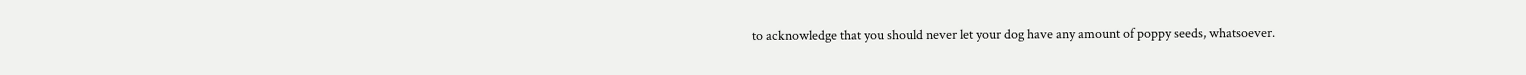to acknowledge that you should never let your dog have any amount of poppy seeds, whatsoever.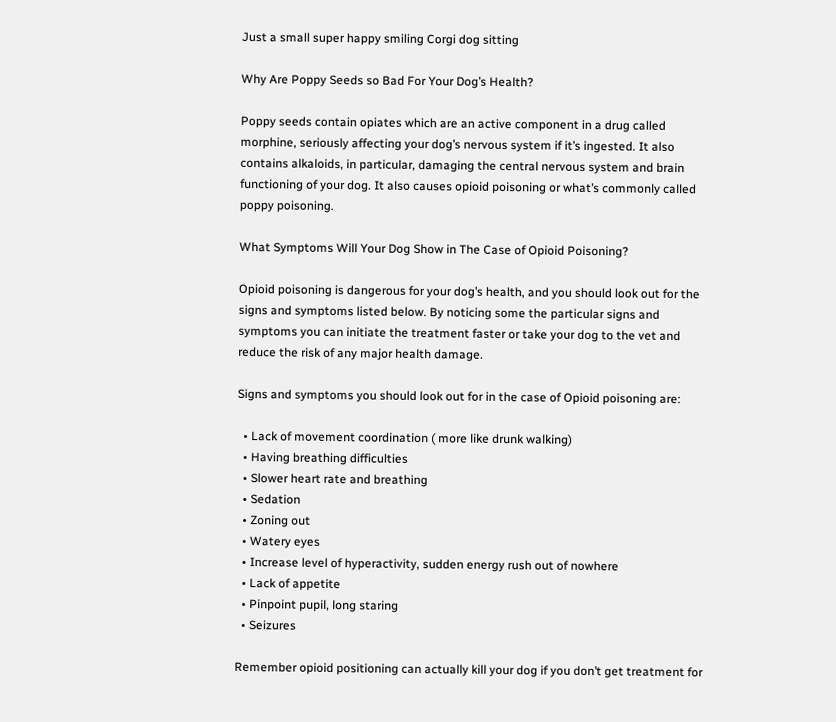Just a small super happy smiling Corgi dog sitting

Why Are Poppy Seeds so Bad For Your Dog’s Health?

Poppy seeds contain opiates which are an active component in a drug called morphine, seriously affecting your dog’s nervous system if it’s ingested. It also contains alkaloids, in particular, damaging the central nervous system and brain functioning of your dog. It also causes opioid poisoning or what’s commonly called poppy poisoning.

What Symptoms Will Your Dog Show in The Case of Opioid Poisoning?

Opioid poisoning is dangerous for your dog’s health, and you should look out for the signs and symptoms listed below. By noticing some the particular signs and symptoms you can initiate the treatment faster or take your dog to the vet and reduce the risk of any major health damage.

Signs and symptoms you should look out for in the case of Opioid poisoning are:

  • Lack of movement coordination ( more like drunk walking)
  • Having breathing difficulties
  • Slower heart rate and breathing
  • Sedation
  • Zoning out
  • Watery eyes
  • Increase level of hyperactivity, sudden energy rush out of nowhere
  • Lack of appetite
  • Pinpoint pupil, long staring
  • Seizures

Remember opioid positioning can actually kill your dog if you don’t get treatment for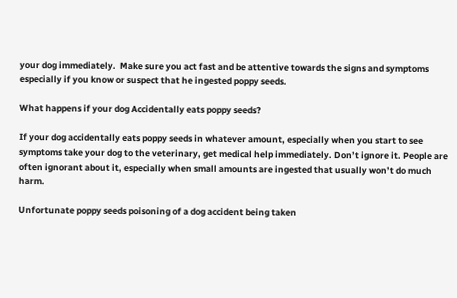your dog immediately.  Make sure you act fast and be attentive towards the signs and symptoms especially if you know or suspect that he ingested poppy seeds.

What happens if your dog Accidentally eats poppy seeds?

If your dog accidentally eats poppy seeds in whatever amount, especially when you start to see symptoms take your dog to the veterinary, get medical help immediately. Don’t ignore it. People are often ignorant about it, especially when small amounts are ingested that usually won’t do much harm.

Unfortunate poppy seeds poisoning of a dog accident being taken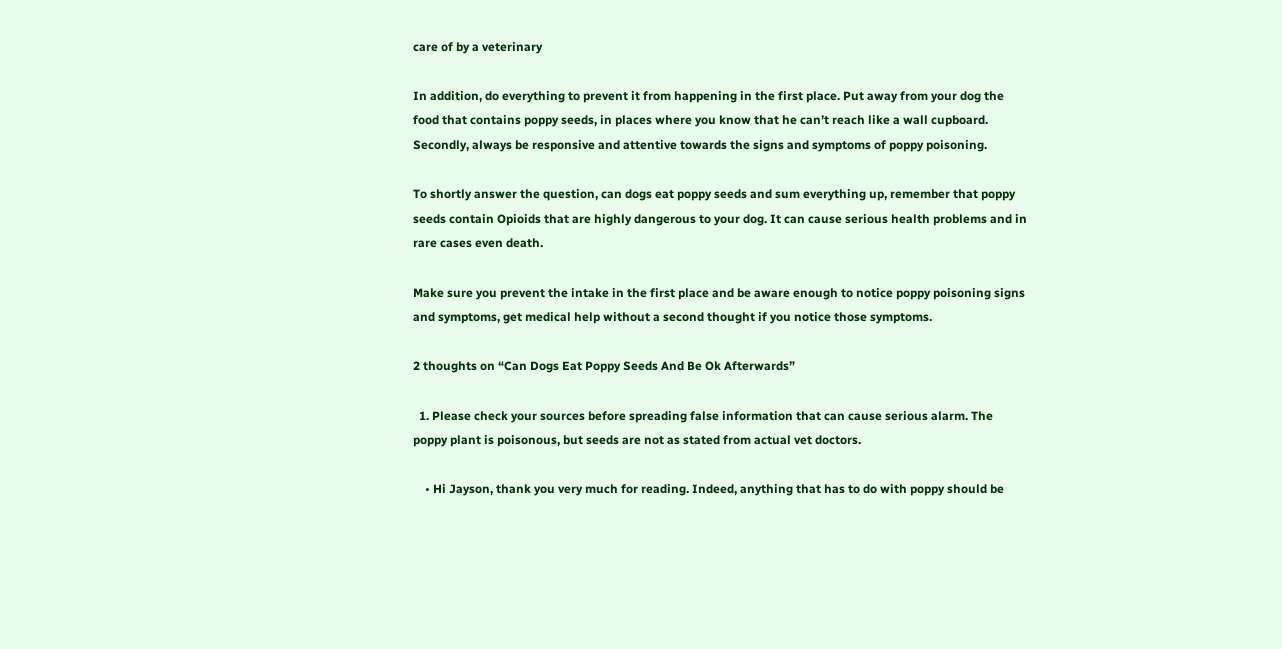care of by a veterinary

In addition, do everything to prevent it from happening in the first place. Put away from your dog the food that contains poppy seeds, in places where you know that he can’t reach like a wall cupboard. Secondly, always be responsive and attentive towards the signs and symptoms of poppy poisoning.

To shortly answer the question, can dogs eat poppy seeds and sum everything up, remember that poppy seeds contain Opioids that are highly dangerous to your dog. It can cause serious health problems and in rare cases even death.

Make sure you prevent the intake in the first place and be aware enough to notice poppy poisoning signs and symptoms, get medical help without a second thought if you notice those symptoms.

2 thoughts on “Can Dogs Eat Poppy Seeds And Be Ok Afterwards”

  1. Please check your sources before spreading false information that can cause serious alarm. The poppy plant is poisonous, but seeds are not as stated from actual vet doctors.

    • Hi Jayson, thank you very much for reading. Indeed, anything that has to do with poppy should be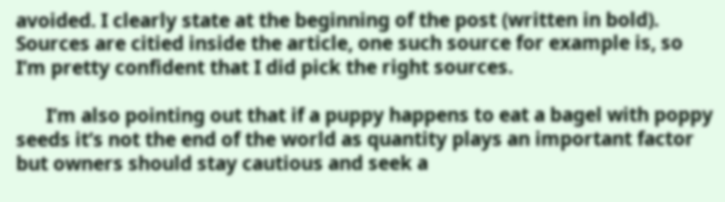avoided. I clearly state at the beginning of the post (written in bold). Sources are citied inside the article, one such source for example is, so I’m pretty confident that I did pick the right sources.

      I’m also pointing out that if a puppy happens to eat a bagel with poppy seeds it’s not the end of the world as quantity plays an important factor but owners should stay cautious and seek a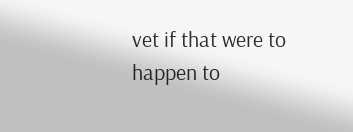vet if that were to happen to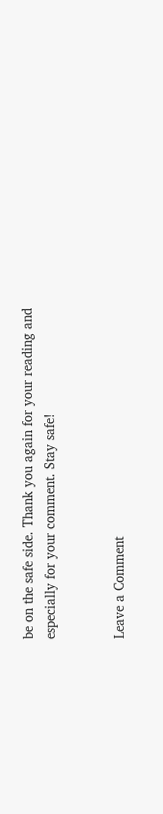be on the safe side. Thank you again for your reading and especially for your comment. Stay safe!


Leave a Comment